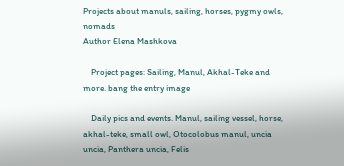Projects about manuls, sailing, horses, pygmy owls, nomads
Author Elena Mashkova

    Project pages: Sailing, Manul, Akhal-Teke and more. bang the entry image

    Daily pics and events. Manul, sailing vessel, horse, akhal-teke, small owl, Otocolobus manul, uncia uncia, Panthera uncia, Felis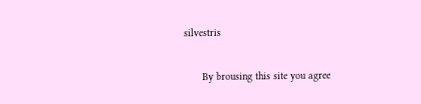silvestris

      By brousing this site you agree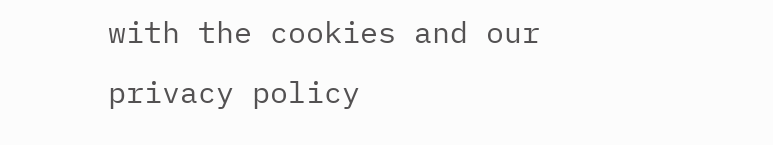with the cookies and our privacy policy